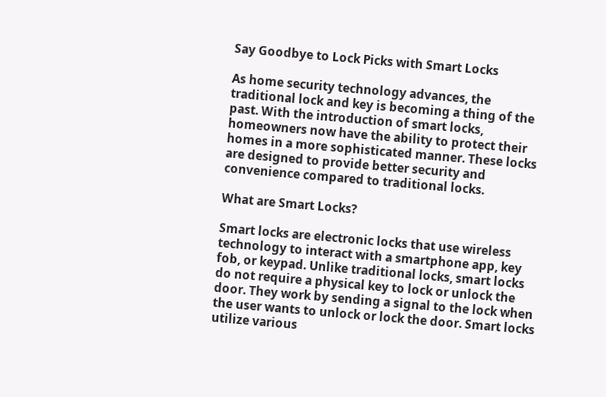Say Goodbye to Lock Picks with Smart Locks

As home security technology advances, the traditional lock and key is becoming a thing of the past. With the introduction of smart locks, homeowners now have the ability to protect their homes in a more sophisticated manner. These locks are designed to provide better security and convenience compared to traditional locks.

What are Smart Locks?

Smart locks are electronic locks that use wireless technology to interact with a smartphone app, key fob, or keypad. Unlike traditional locks, smart locks do not require a physical key to lock or unlock the door. They work by sending a signal to the lock when the user wants to unlock or lock the door. Smart locks utilize various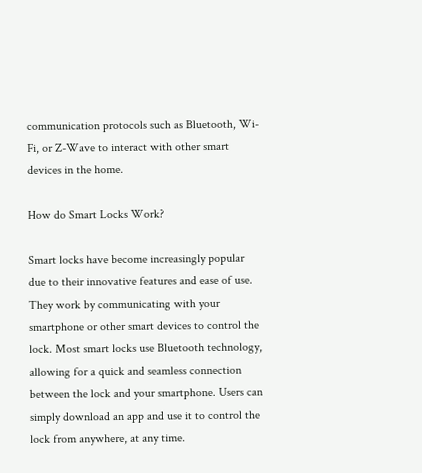communication protocols such as Bluetooth, Wi-Fi, or Z-Wave to interact with other smart devices in the home.

How do Smart Locks Work?

Smart locks have become increasingly popular due to their innovative features and ease of use. They work by communicating with your smartphone or other smart devices to control the lock. Most smart locks use Bluetooth technology, allowing for a quick and seamless connection between the lock and your smartphone. Users can simply download an app and use it to control the lock from anywhere, at any time.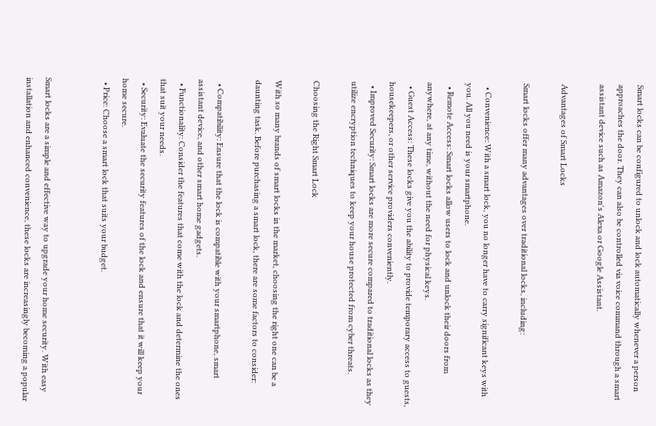Smart locks can be configured to unlock and lock automatically whenever a person approaches the door. They can also be controlled via voice command through a smart assistant device such as Amazon's Alexa or Google Assistant.

Advantages of Smart Locks

Smart locks offer many advantages over traditional locks, including:

  • Convenience: With a smart lock, you no longer have to carry significant keys with you. All you need is your smartphone.
  • Remote Access: Smart locks allow users to lock and unlock their doors from anywhere, at any time, without the need for physical keys.
  • Guest Access: These locks give you the ability to provide temporary access to guests, housekeepers, or other service providers conveniently.
  • Improved Security: Smart locks are more secure compared to traditional locks as they utilize encryption techniques to keep your house protected from cyber threats.

Choosing the Right Smart Lock

With so many brands of smart locks in the market, choosing the right one can be a daunting task. Before purchasing a smart lock, there are some factors to consider:

  • Compatibility: Ensure that the lock is compatible with your smartphone, smart assistant device, and other smart home gadgets.
  • Functionality: Consider the features that come with the lock and determine the ones that suit your needs.
  • Security: Evaluate the security features of the lock and ensure that it will keep your home secure.
  • Price: Choose a smart lock that suits your budget.


Smart locks are a simple and effective way to upgrade your home security. With easy installation and enhanced convenience, these locks are increasingly becoming a popular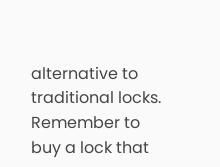alternative to traditional locks. Remember to buy a lock that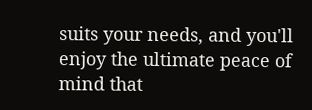suits your needs, and you'll enjoy the ultimate peace of mind that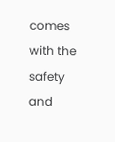comes with the safety and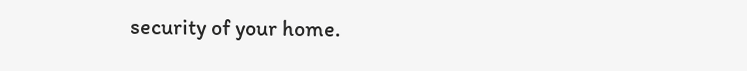security of your home.